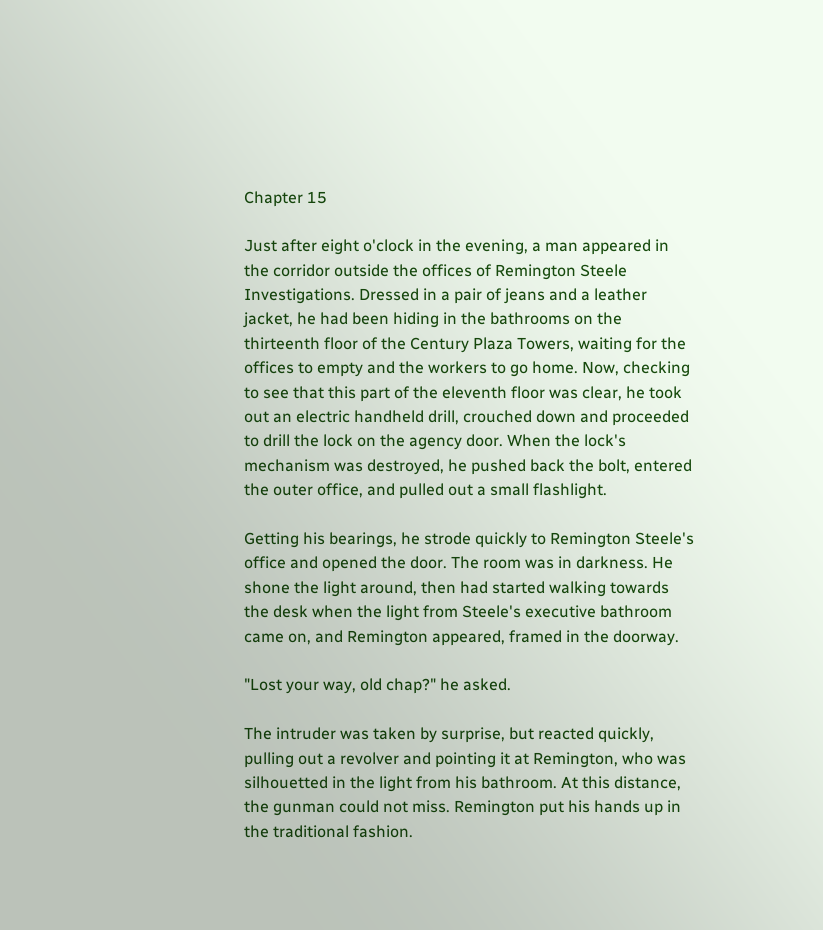Chapter 15

Just after eight o'clock in the evening, a man appeared in the corridor outside the offices of Remington Steele Investigations. Dressed in a pair of jeans and a leather jacket, he had been hiding in the bathrooms on the thirteenth floor of the Century Plaza Towers, waiting for the offices to empty and the workers to go home. Now, checking to see that this part of the eleventh floor was clear, he took out an electric handheld drill, crouched down and proceeded to drill the lock on the agency door. When the lock's mechanism was destroyed, he pushed back the bolt, entered the outer office, and pulled out a small flashlight.

Getting his bearings, he strode quickly to Remington Steele's office and opened the door. The room was in darkness. He shone the light around, then had started walking towards the desk when the light from Steele's executive bathroom came on, and Remington appeared, framed in the doorway.

"Lost your way, old chap?" he asked.

The intruder was taken by surprise, but reacted quickly, pulling out a revolver and pointing it at Remington, who was silhouetted in the light from his bathroom. At this distance, the gunman could not miss. Remington put his hands up in the traditional fashion.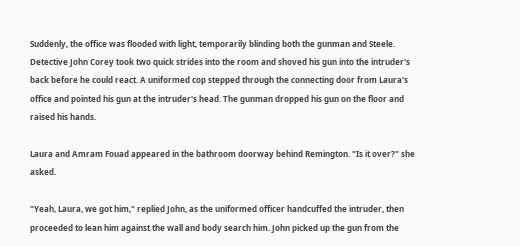Suddenly, the office was flooded with light, temporarily blinding both the gunman and Steele. Detective John Corey took two quick strides into the room and shoved his gun into the intruder's back before he could react. A uniformed cop stepped through the connecting door from Laura's office and pointed his gun at the intruder's head. The gunman dropped his gun on the floor and raised his hands.

Laura and Amram Fouad appeared in the bathroom doorway behind Remington. "Is it over?" she asked.

"Yeah, Laura, we got him," replied John, as the uniformed officer handcuffed the intruder, then proceeded to lean him against the wall and body search him. John picked up the gun from the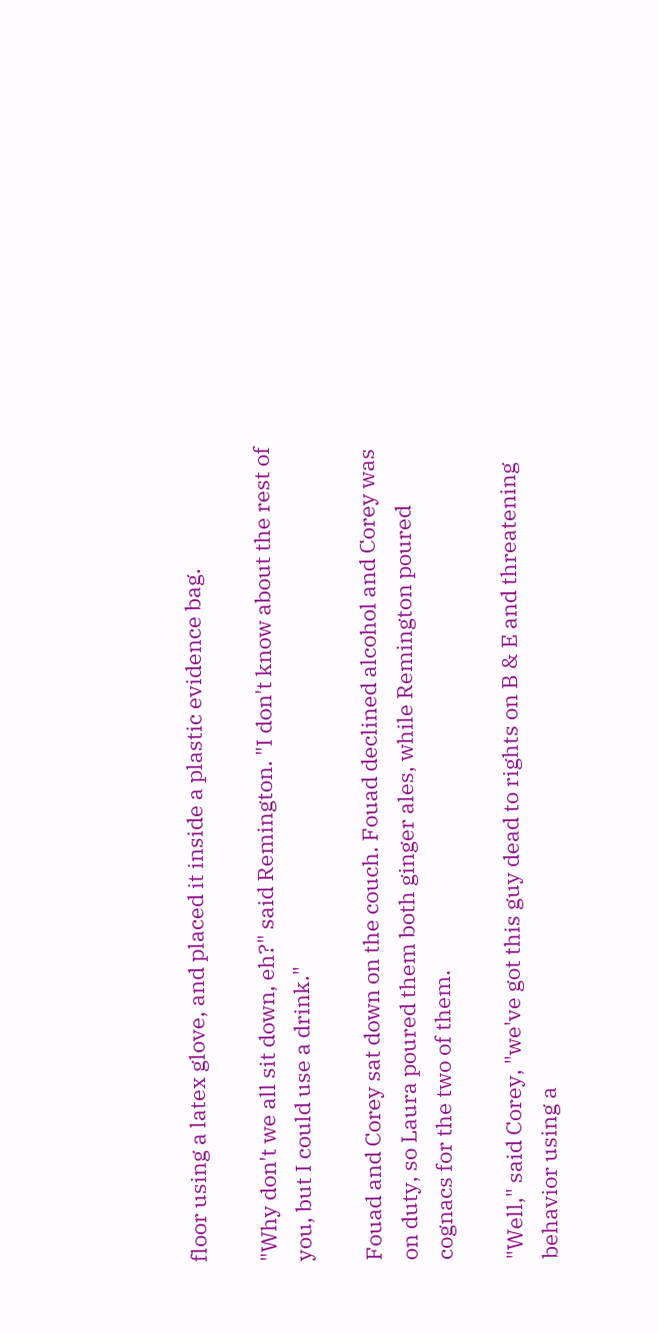floor using a latex glove, and placed it inside a plastic evidence bag.

"Why don't we all sit down, eh?" said Remington. "I don't know about the rest of you, but I could use a drink."

Fouad and Corey sat down on the couch. Fouad declined alcohol and Corey was on duty, so Laura poured them both ginger ales, while Remington poured cognacs for the two of them.

"Well," said Corey, "we've got this guy dead to rights on B & E and threatening behavior using a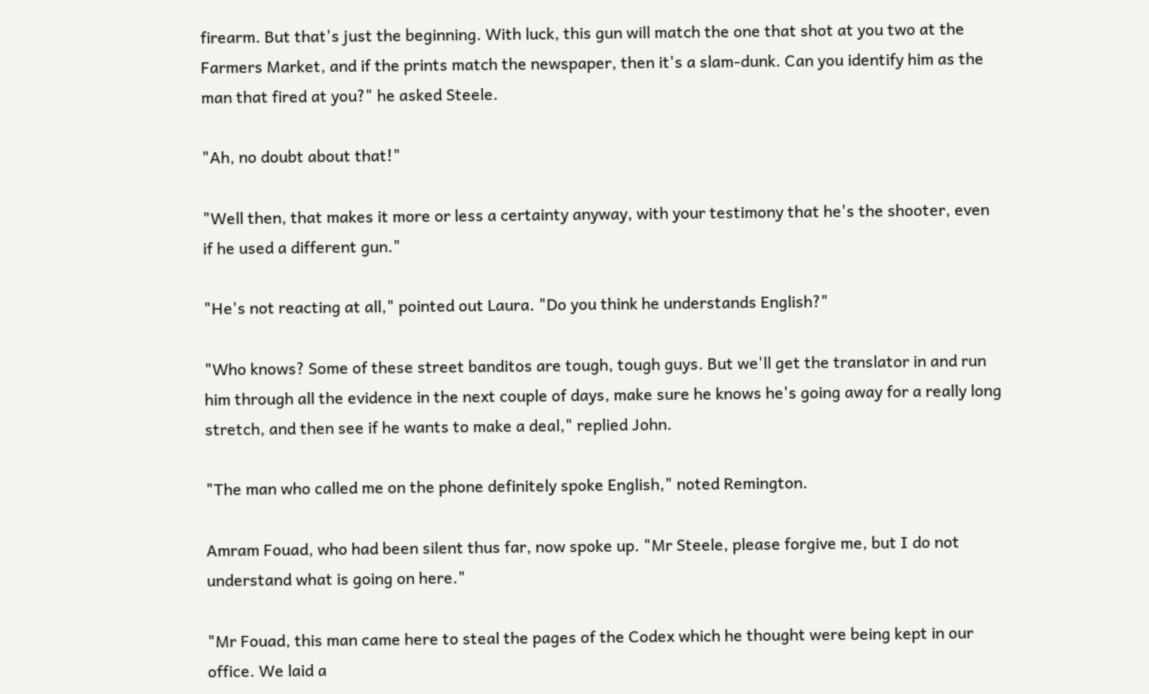firearm. But that's just the beginning. With luck, this gun will match the one that shot at you two at the Farmers Market, and if the prints match the newspaper, then it's a slam-dunk. Can you identify him as the man that fired at you?" he asked Steele.

"Ah, no doubt about that!"

"Well then, that makes it more or less a certainty anyway, with your testimony that he's the shooter, even if he used a different gun."

"He's not reacting at all," pointed out Laura. "Do you think he understands English?"

"Who knows? Some of these street banditos are tough, tough guys. But we'll get the translator in and run him through all the evidence in the next couple of days, make sure he knows he's going away for a really long stretch, and then see if he wants to make a deal," replied John.

"The man who called me on the phone definitely spoke English," noted Remington.

Amram Fouad, who had been silent thus far, now spoke up. "Mr Steele, please forgive me, but I do not understand what is going on here."

"Mr Fouad, this man came here to steal the pages of the Codex which he thought were being kept in our office. We laid a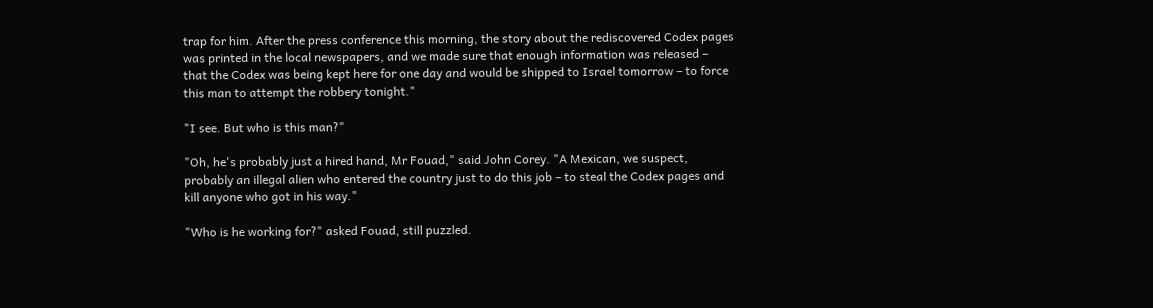trap for him. After the press conference this morning, the story about the rediscovered Codex pages was printed in the local newspapers, and we made sure that enough information was released – that the Codex was being kept here for one day and would be shipped to Israel tomorrow – to force this man to attempt the robbery tonight."

"I see. But who is this man?"

"Oh, he's probably just a hired hand, Mr Fouad," said John Corey. "A Mexican, we suspect, probably an illegal alien who entered the country just to do this job – to steal the Codex pages and kill anyone who got in his way."

"Who is he working for?" asked Fouad, still puzzled.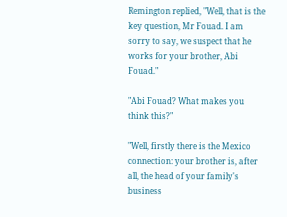Remington replied, "Well, that is the key question, Mr Fouad. I am sorry to say, we suspect that he works for your brother, Abi Fouad."

"Abi Fouad? What makes you think this?"

"Well, firstly there is the Mexico connection: your brother is, after all, the head of your family's business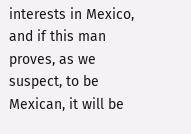interests in Mexico, and if this man proves, as we suspect, to be Mexican, it will be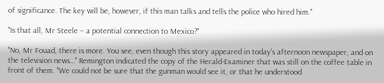of significance. The key will be, however, if this man talks and tells the police who hired him."

"Is that all, Mr Steele – a potential connection to Mexico?"

"No, Mr Fouad, there is more. You see, even though this story appeared in today's afternoon newspaper, and on the television news…" Remington indicated the copy of the Herald-Examiner that was still on the coffee table in front of them. "We could not be sure that the gunman would see it, or that he understood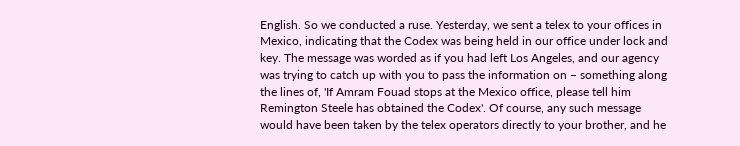English. So we conducted a ruse. Yesterday, we sent a telex to your offices in Mexico, indicating that the Codex was being held in our office under lock and key. The message was worded as if you had left Los Angeles, and our agency was trying to catch up with you to pass the information on – something along the lines of, 'If Amram Fouad stops at the Mexico office, please tell him Remington Steele has obtained the Codex'. Of course, any such message would have been taken by the telex operators directly to your brother, and he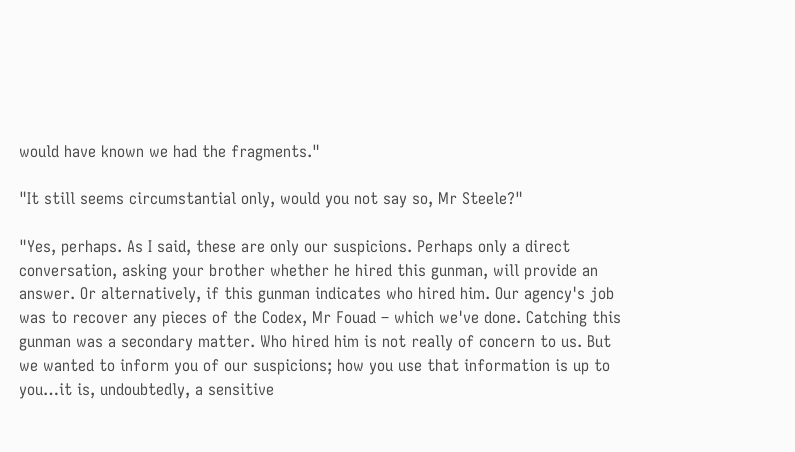would have known we had the fragments."

"It still seems circumstantial only, would you not say so, Mr Steele?"

"Yes, perhaps. As I said, these are only our suspicions. Perhaps only a direct conversation, asking your brother whether he hired this gunman, will provide an answer. Or alternatively, if this gunman indicates who hired him. Our agency's job was to recover any pieces of the Codex, Mr Fouad – which we've done. Catching this gunman was a secondary matter. Who hired him is not really of concern to us. But we wanted to inform you of our suspicions; how you use that information is up to you…it is, undoubtedly, a sensitive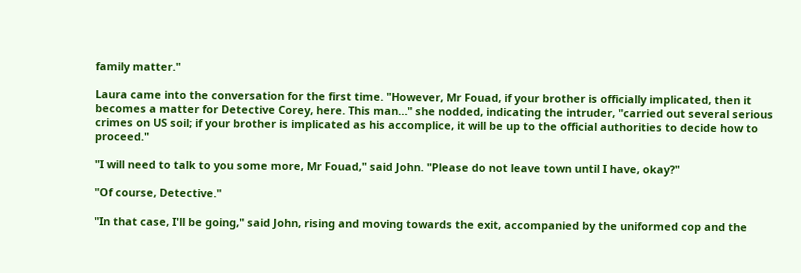family matter."

Laura came into the conversation for the first time. "However, Mr Fouad, if your brother is officially implicated, then it becomes a matter for Detective Corey, here. This man…" she nodded, indicating the intruder, "carried out several serious crimes on US soil; if your brother is implicated as his accomplice, it will be up to the official authorities to decide how to proceed."

"I will need to talk to you some more, Mr Fouad," said John. "Please do not leave town until I have, okay?"

"Of course, Detective."

"In that case, I'll be going," said John, rising and moving towards the exit, accompanied by the uniformed cop and the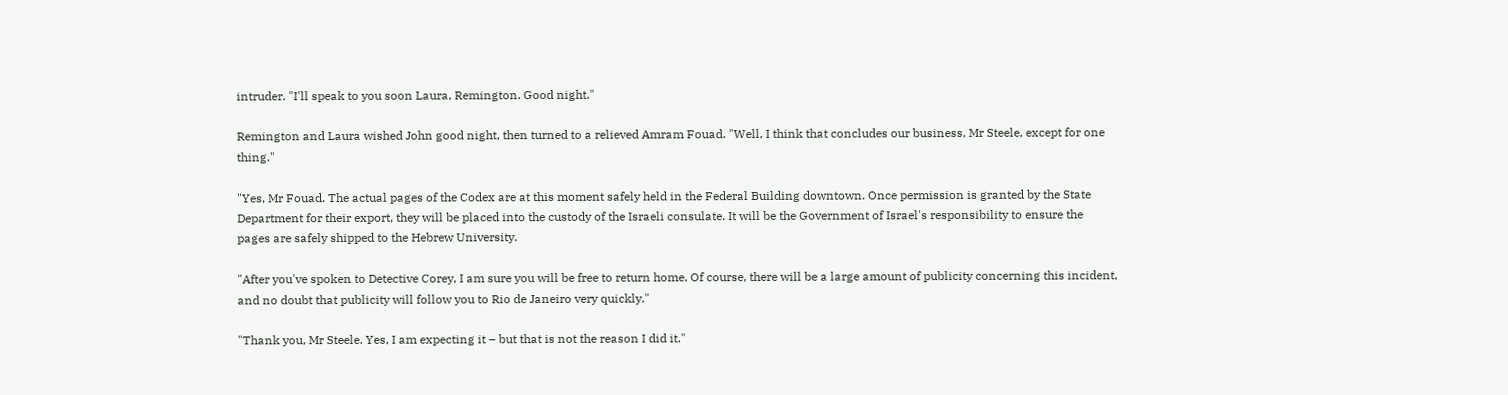intruder. "I'll speak to you soon Laura, Remington. Good night."

Remington and Laura wished John good night, then turned to a relieved Amram Fouad. "Well, I think that concludes our business, Mr Steele, except for one thing."

"Yes, Mr Fouad. The actual pages of the Codex are at this moment safely held in the Federal Building downtown. Once permission is granted by the State Department for their export, they will be placed into the custody of the Israeli consulate. It will be the Government of Israel's responsibility to ensure the pages are safely shipped to the Hebrew University.

"After you've spoken to Detective Corey, I am sure you will be free to return home. Of course, there will be a large amount of publicity concerning this incident, and no doubt that publicity will follow you to Rio de Janeiro very quickly."

"Thank you, Mr Steele. Yes, I am expecting it – but that is not the reason I did it."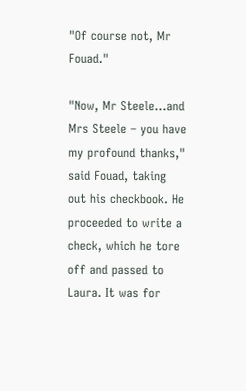"Of course not, Mr Fouad."

"Now, Mr Steele…and Mrs Steele – you have my profound thanks," said Fouad, taking out his checkbook. He proceeded to write a check, which he tore off and passed to Laura. It was for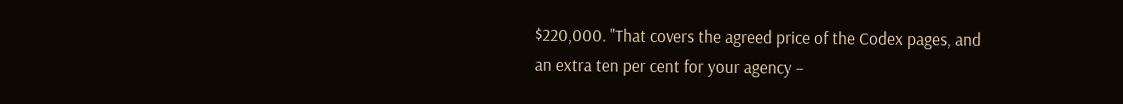$220,000. "That covers the agreed price of the Codex pages, and an extra ten per cent for your agency –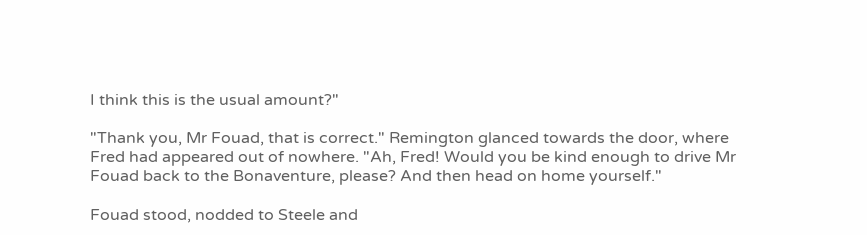I think this is the usual amount?"

"Thank you, Mr Fouad, that is correct." Remington glanced towards the door, where Fred had appeared out of nowhere. "Ah, Fred! Would you be kind enough to drive Mr Fouad back to the Bonaventure, please? And then head on home yourself."

Fouad stood, nodded to Steele and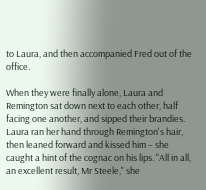to Laura, and then accompanied Fred out of the office.

When they were finally alone, Laura and Remington sat down next to each other, half facing one another, and sipped their brandies. Laura ran her hand through Remington's hair, then leaned forward and kissed him – she caught a hint of the cognac on his lips. "All in all, an excellent result, Mr Steele," she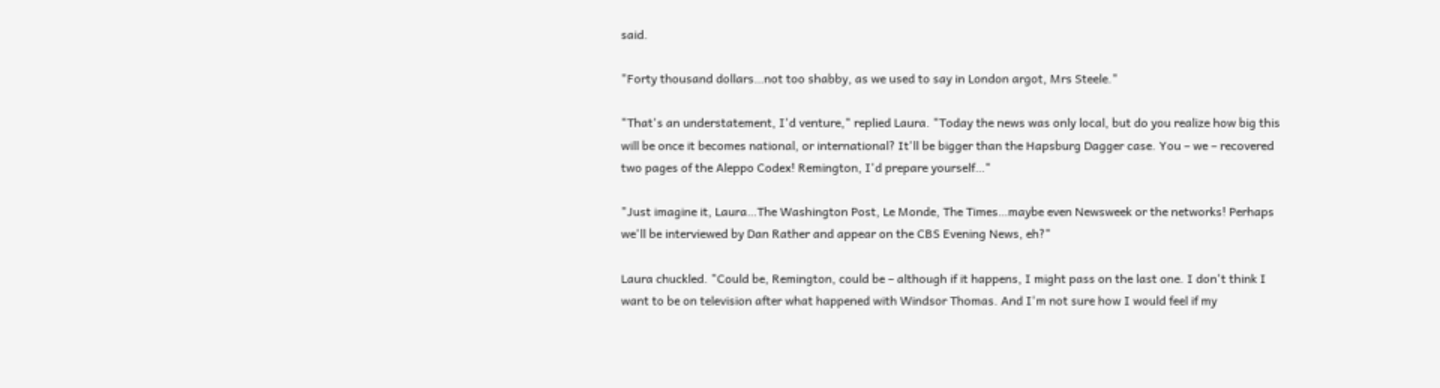said.

"Forty thousand dollars…not too shabby, as we used to say in London argot, Mrs Steele."

"That's an understatement, I'd venture," replied Laura. "Today the news was only local, but do you realize how big this will be once it becomes national, or international? It'll be bigger than the Hapsburg Dagger case. You – we – recovered two pages of the Aleppo Codex! Remington, I'd prepare yourself…"

"Just imagine it, Laura…The Washington Post, Le Monde, The Times…maybe even Newsweek or the networks! Perhaps we'll be interviewed by Dan Rather and appear on the CBS Evening News, eh?"

Laura chuckled. "Could be, Remington, could be – although if it happens, I might pass on the last one. I don't think I want to be on television after what happened with Windsor Thomas. And I'm not sure how I would feel if my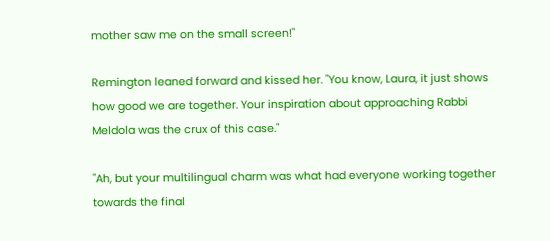mother saw me on the small screen!"

Remington leaned forward and kissed her. "You know, Laura, it just shows how good we are together. Your inspiration about approaching Rabbi Meldola was the crux of this case."

"Ah, but your multilingual charm was what had everyone working together towards the final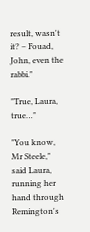result, wasn't it? – Fouad, John, even the rabbi."

"True, Laura, true…"

"You know, Mr Steele," said Laura, running her hand through Remington's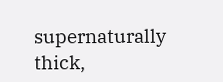supernaturally thick,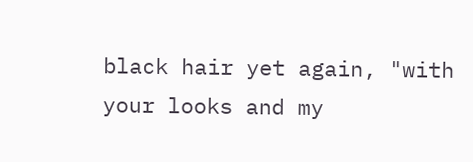black hair yet again, "with your looks and my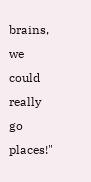brains, we could really go places!"